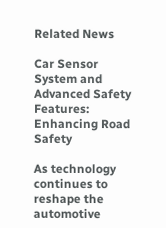Related News

Car Sensor System and Advanced Safety Features: Enhancing Road Safety

As technology continues to reshape the automotive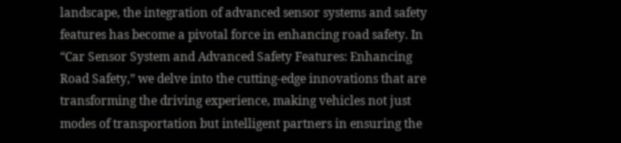landscape, the integration of advanced sensor systems and safety features has become a pivotal force in enhancing road safety. In “Car Sensor System and Advanced Safety Features: Enhancing Road Safety,” we delve into the cutting-edge innovations that are transforming the driving experience, making vehicles not just modes of transportation but intelligent partners in ensuring the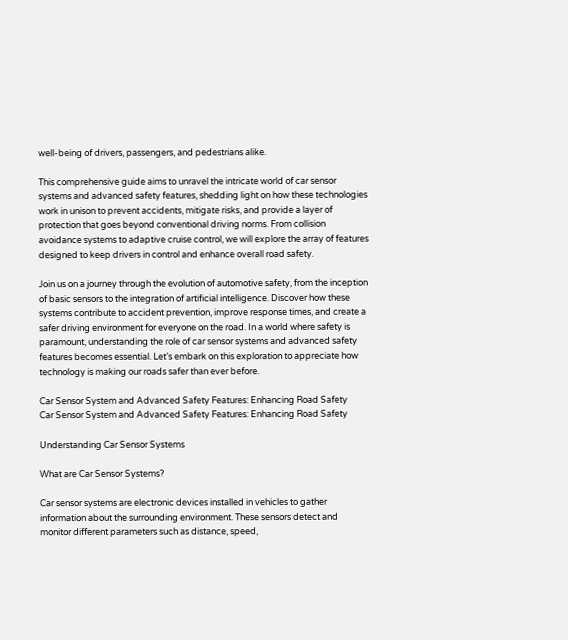well-being of drivers, passengers, and pedestrians alike.

This comprehensive guide aims to unravel the intricate world of car sensor systems and advanced safety features, shedding light on how these technologies work in unison to prevent accidents, mitigate risks, and provide a layer of protection that goes beyond conventional driving norms. From collision avoidance systems to adaptive cruise control, we will explore the array of features designed to keep drivers in control and enhance overall road safety.

Join us on a journey through the evolution of automotive safety, from the inception of basic sensors to the integration of artificial intelligence. Discover how these systems contribute to accident prevention, improve response times, and create a safer driving environment for everyone on the road. In a world where safety is paramount, understanding the role of car sensor systems and advanced safety features becomes essential. Let’s embark on this exploration to appreciate how technology is making our roads safer than ever before.

Car Sensor System and Advanced Safety Features: Enhancing Road Safety
Car Sensor System and Advanced Safety Features: Enhancing Road Safety

Understanding Car Sensor Systems

What are Car Sensor Systems?

Car sensor systems are electronic devices installed in vehicles to gather information about the surrounding environment. These sensors detect and monitor different parameters such as distance, speed,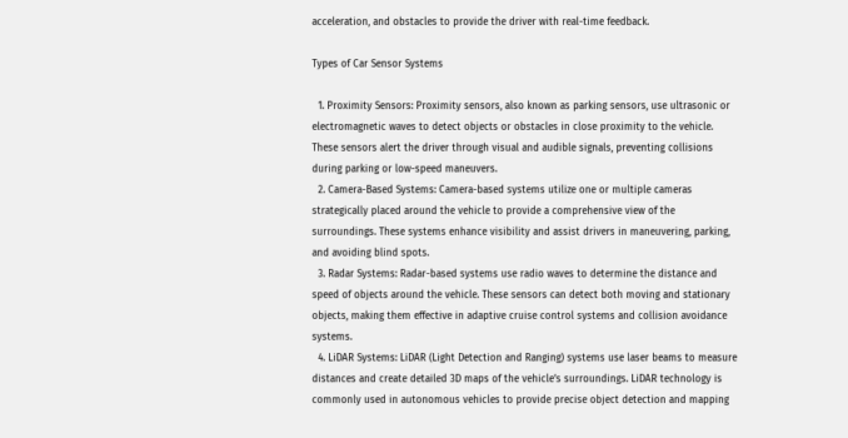acceleration, and obstacles to provide the driver with real-time feedback.

Types of Car Sensor Systems

  1. Proximity Sensors: Proximity sensors, also known as parking sensors, use ultrasonic or electromagnetic waves to detect objects or obstacles in close proximity to the vehicle. These sensors alert the driver through visual and audible signals, preventing collisions during parking or low-speed maneuvers.
  2. Camera-Based Systems: Camera-based systems utilize one or multiple cameras strategically placed around the vehicle to provide a comprehensive view of the surroundings. These systems enhance visibility and assist drivers in maneuvering, parking, and avoiding blind spots.
  3. Radar Systems: Radar-based systems use radio waves to determine the distance and speed of objects around the vehicle. These sensors can detect both moving and stationary objects, making them effective in adaptive cruise control systems and collision avoidance systems.
  4. LiDAR Systems: LiDAR (Light Detection and Ranging) systems use laser beams to measure distances and create detailed 3D maps of the vehicle’s surroundings. LiDAR technology is commonly used in autonomous vehicles to provide precise object detection and mapping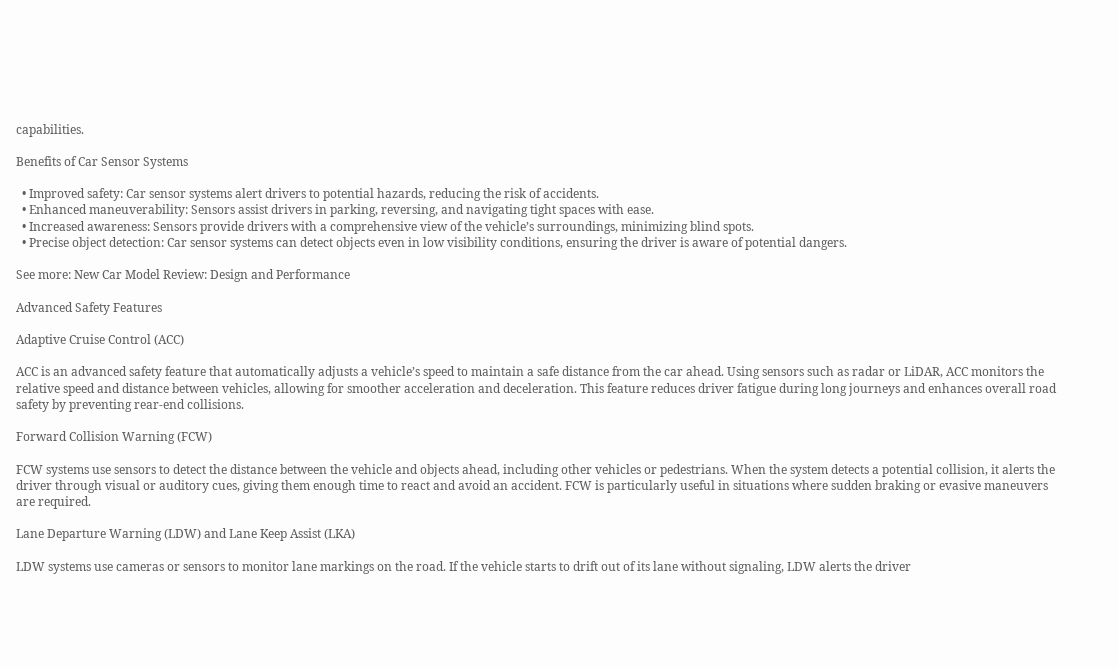capabilities.

Benefits of Car Sensor Systems

  • Improved safety: Car sensor systems alert drivers to potential hazards, reducing the risk of accidents.
  • Enhanced maneuverability: Sensors assist drivers in parking, reversing, and navigating tight spaces with ease.
  • Increased awareness: Sensors provide drivers with a comprehensive view of the vehicle’s surroundings, minimizing blind spots.
  • Precise object detection: Car sensor systems can detect objects even in low visibility conditions, ensuring the driver is aware of potential dangers.

See more: New Car Model Review: Design and Performance

Advanced Safety Features

Adaptive Cruise Control (ACC)

ACC is an advanced safety feature that automatically adjusts a vehicle’s speed to maintain a safe distance from the car ahead. Using sensors such as radar or LiDAR, ACC monitors the relative speed and distance between vehicles, allowing for smoother acceleration and deceleration. This feature reduces driver fatigue during long journeys and enhances overall road safety by preventing rear-end collisions.

Forward Collision Warning (FCW)

FCW systems use sensors to detect the distance between the vehicle and objects ahead, including other vehicles or pedestrians. When the system detects a potential collision, it alerts the driver through visual or auditory cues, giving them enough time to react and avoid an accident. FCW is particularly useful in situations where sudden braking or evasive maneuvers are required.

Lane Departure Warning (LDW) and Lane Keep Assist (LKA)

LDW systems use cameras or sensors to monitor lane markings on the road. If the vehicle starts to drift out of its lane without signaling, LDW alerts the driver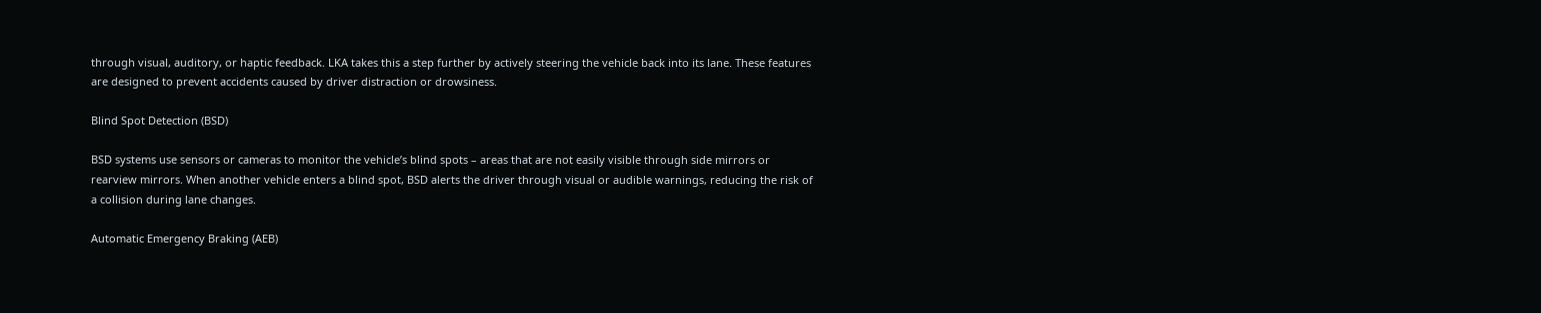through visual, auditory, or haptic feedback. LKA takes this a step further by actively steering the vehicle back into its lane. These features are designed to prevent accidents caused by driver distraction or drowsiness.

Blind Spot Detection (BSD)

BSD systems use sensors or cameras to monitor the vehicle’s blind spots – areas that are not easily visible through side mirrors or rearview mirrors. When another vehicle enters a blind spot, BSD alerts the driver through visual or audible warnings, reducing the risk of a collision during lane changes.

Automatic Emergency Braking (AEB)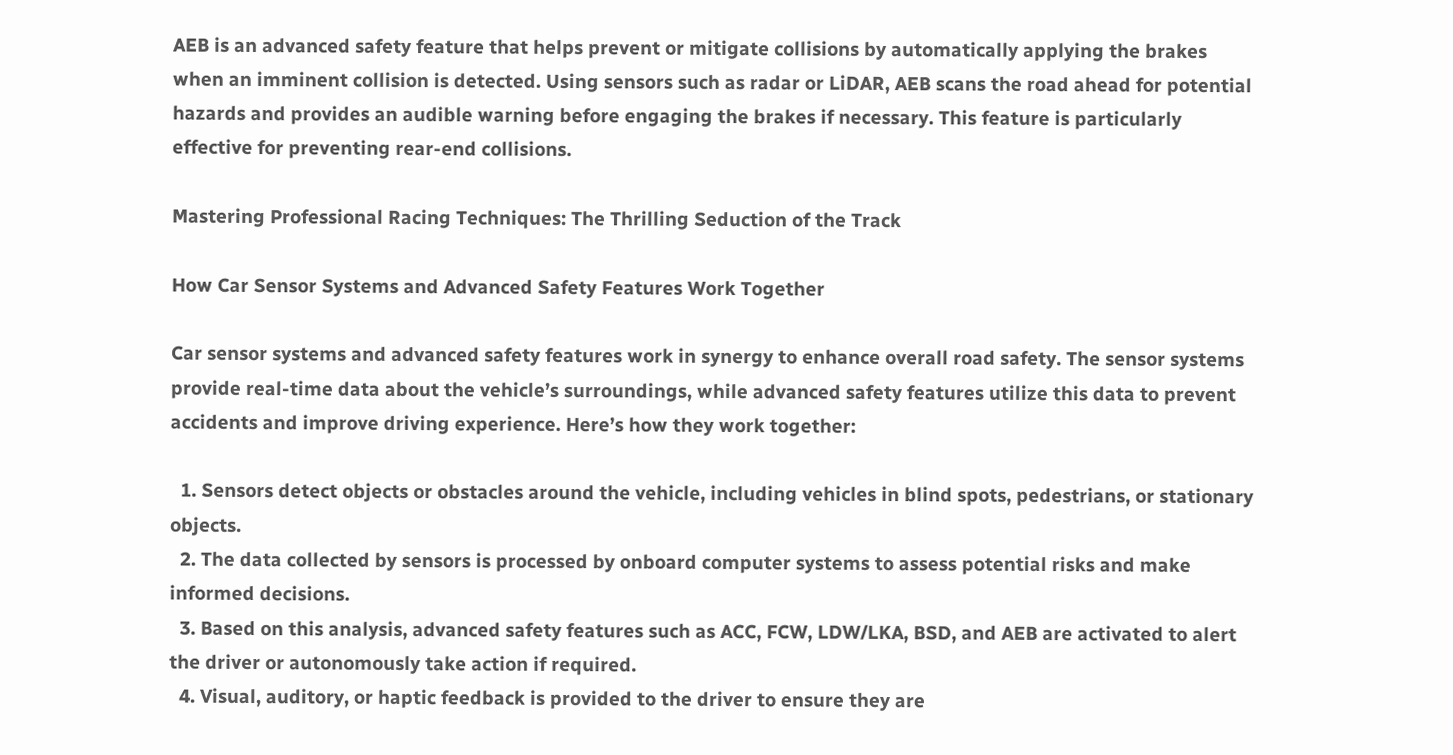AEB is an advanced safety feature that helps prevent or mitigate collisions by automatically applying the brakes when an imminent collision is detected. Using sensors such as radar or LiDAR, AEB scans the road ahead for potential hazards and provides an audible warning before engaging the brakes if necessary. This feature is particularly effective for preventing rear-end collisions.

Mastering Professional Racing Techniques: The Thrilling Seduction of the Track

How Car Sensor Systems and Advanced Safety Features Work Together

Car sensor systems and advanced safety features work in synergy to enhance overall road safety. The sensor systems provide real-time data about the vehicle’s surroundings, while advanced safety features utilize this data to prevent accidents and improve driving experience. Here’s how they work together:

  1. Sensors detect objects or obstacles around the vehicle, including vehicles in blind spots, pedestrians, or stationary objects.
  2. The data collected by sensors is processed by onboard computer systems to assess potential risks and make informed decisions.
  3. Based on this analysis, advanced safety features such as ACC, FCW, LDW/LKA, BSD, and AEB are activated to alert the driver or autonomously take action if required.
  4. Visual, auditory, or haptic feedback is provided to the driver to ensure they are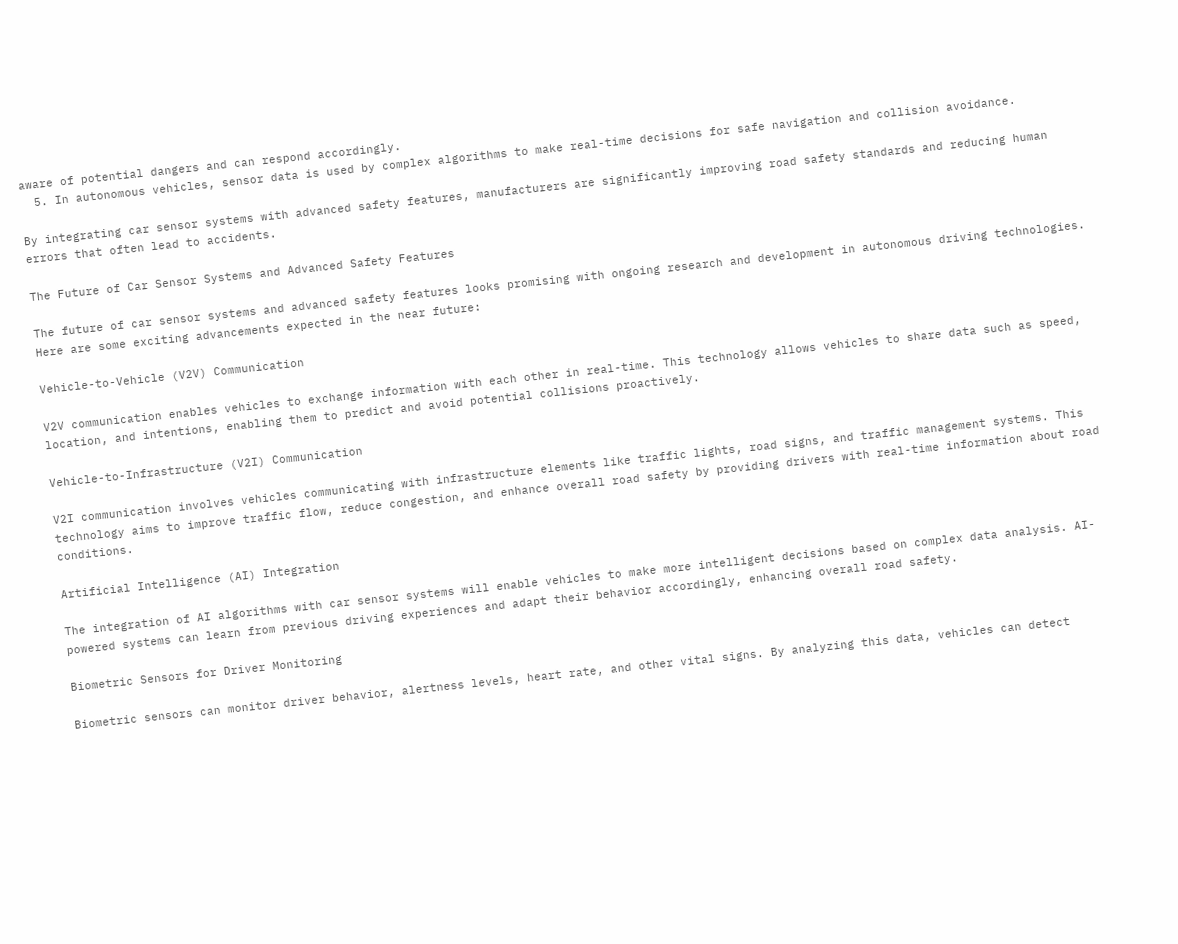aware of potential dangers and can respond accordingly.
  5. In autonomous vehicles, sensor data is used by complex algorithms to make real-time decisions for safe navigation and collision avoidance.

By integrating car sensor systems with advanced safety features, manufacturers are significantly improving road safety standards and reducing human errors that often lead to accidents.

The Future of Car Sensor Systems and Advanced Safety Features

The future of car sensor systems and advanced safety features looks promising with ongoing research and development in autonomous driving technologies. Here are some exciting advancements expected in the near future:

Vehicle-to-Vehicle (V2V) Communication

V2V communication enables vehicles to exchange information with each other in real-time. This technology allows vehicles to share data such as speed, location, and intentions, enabling them to predict and avoid potential collisions proactively.

Vehicle-to-Infrastructure (V2I) Communication

V2I communication involves vehicles communicating with infrastructure elements like traffic lights, road signs, and traffic management systems. This technology aims to improve traffic flow, reduce congestion, and enhance overall road safety by providing drivers with real-time information about road conditions.

Artificial Intelligence (AI) Integration

The integration of AI algorithms with car sensor systems will enable vehicles to make more intelligent decisions based on complex data analysis. AI-powered systems can learn from previous driving experiences and adapt their behavior accordingly, enhancing overall road safety.

Biometric Sensors for Driver Monitoring

Biometric sensors can monitor driver behavior, alertness levels, heart rate, and other vital signs. By analyzing this data, vehicles can detect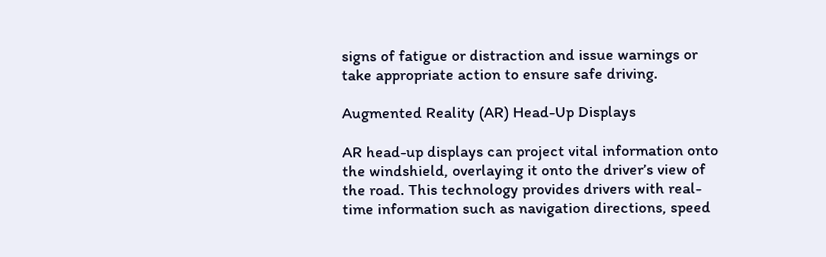signs of fatigue or distraction and issue warnings or take appropriate action to ensure safe driving.

Augmented Reality (AR) Head-Up Displays

AR head-up displays can project vital information onto the windshield, overlaying it onto the driver’s view of the road. This technology provides drivers with real-time information such as navigation directions, speed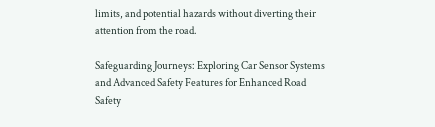limits, and potential hazards without diverting their attention from the road.

Safeguarding Journeys: Exploring Car Sensor Systems and Advanced Safety Features for Enhanced Road Safety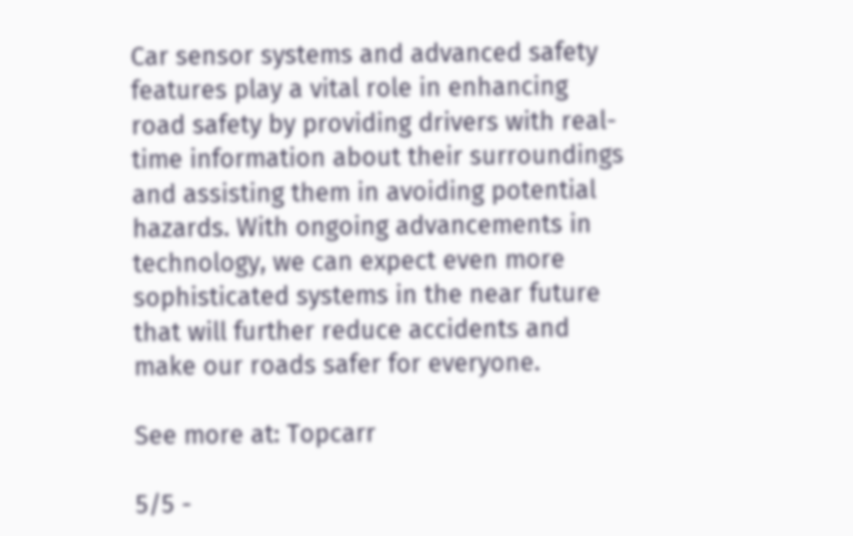Car sensor systems and advanced safety features play a vital role in enhancing road safety by providing drivers with real-time information about their surroundings and assisting them in avoiding potential hazards. With ongoing advancements in technology, we can expect even more sophisticated systems in the near future that will further reduce accidents and make our roads safer for everyone.

See more at: Topcarr

5/5 -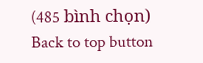(485 bình chọn)
Back to top button